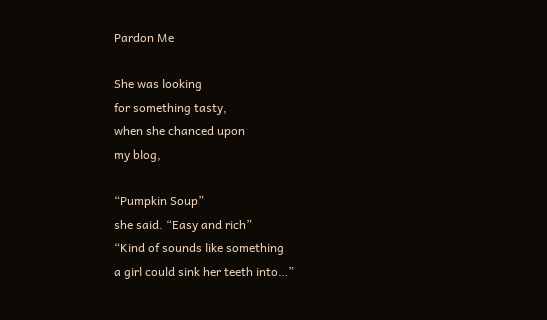Pardon Me

She was looking
for something tasty,
when she chanced upon
my blog,

“Pumpkin Soup”
she said. “Easy and rich”
“Kind of sounds like something
a girl could sink her teeth into…”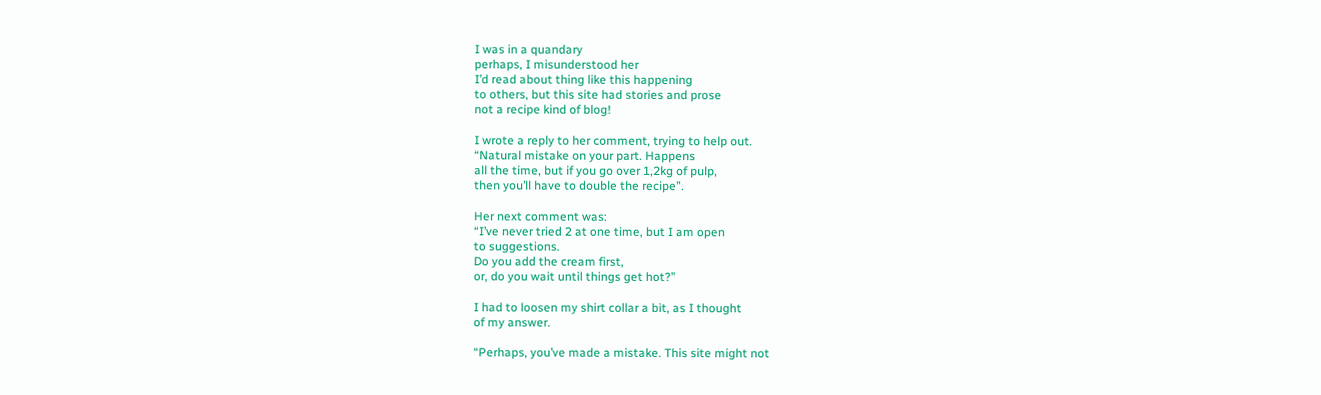I was in a quandary
perhaps, I misunderstood her
I’d read about thing like this happening
to others, but this site had stories and prose
not a recipe kind of blog!

I wrote a reply to her comment, trying to help out.
“Natural mistake on your part. Happens
all the time, but if you go over 1,2kg of pulp,
then you’ll have to double the recipe”.

Her next comment was:
“I’ve never tried 2 at one time, but I am open
to suggestions.
Do you add the cream first,
or, do you wait until things get hot?”

I had to loosen my shirt collar a bit, as I thought
of my answer.

“Perhaps, you’ve made a mistake. This site might not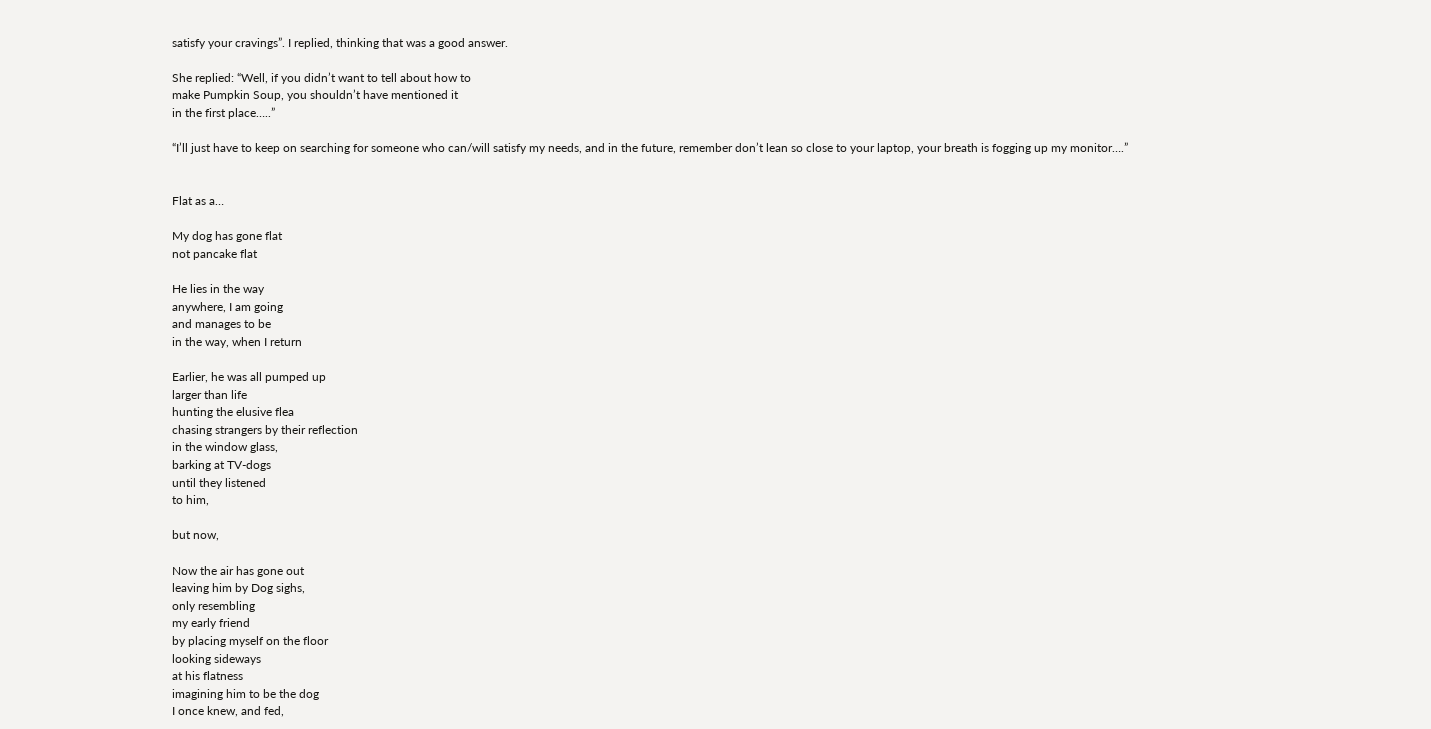satisfy your cravings”. I replied, thinking that was a good answer.

She replied: “Well, if you didn’t want to tell about how to
make Pumpkin Soup, you shouldn’t have mentioned it
in the first place…..”

“I’ll just have to keep on searching for someone who can/will satisfy my needs, and in the future, remember don’t lean so close to your laptop, your breath is fogging up my monitor….”


Flat as a…

My dog has gone flat
not pancake flat

He lies in the way
anywhere, I am going
and manages to be
in the way, when I return

Earlier, he was all pumped up
larger than life
hunting the elusive flea
chasing strangers by their reflection
in the window glass,
barking at TV-dogs
until they listened
to him,

but now,

Now the air has gone out
leaving him by Dog sighs,
only resembling
my early friend
by placing myself on the floor
looking sideways
at his flatness
imagining him to be the dog
I once knew, and fed,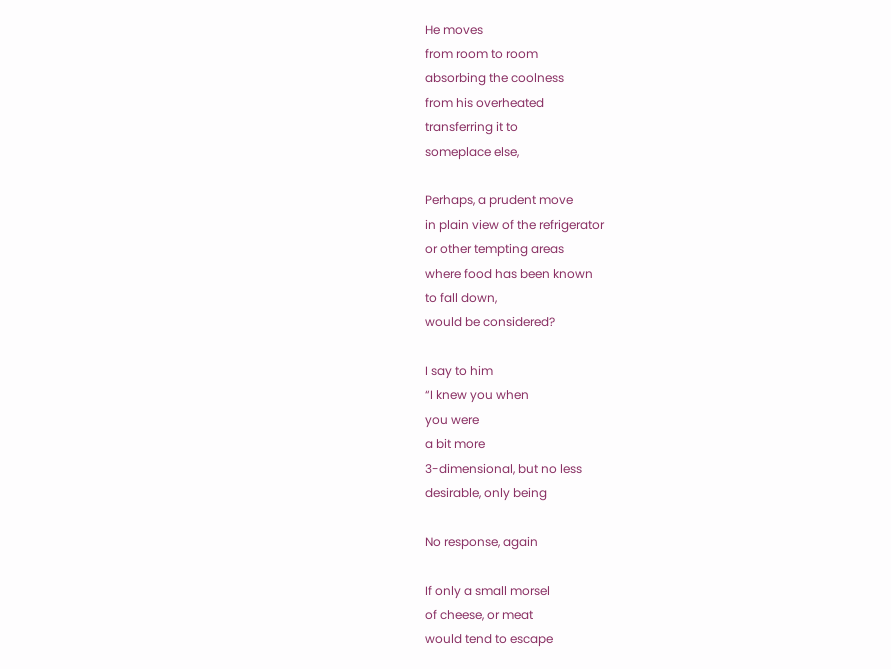He moves
from room to room
absorbing the coolness
from his overheated
transferring it to
someplace else,

Perhaps, a prudent move
in plain view of the refrigerator
or other tempting areas
where food has been known
to fall down,
would be considered?

I say to him
“I knew you when
you were
a bit more
3-dimensional, but no less
desirable, only being

No response, again

If only a small morsel
of cheese, or meat
would tend to escape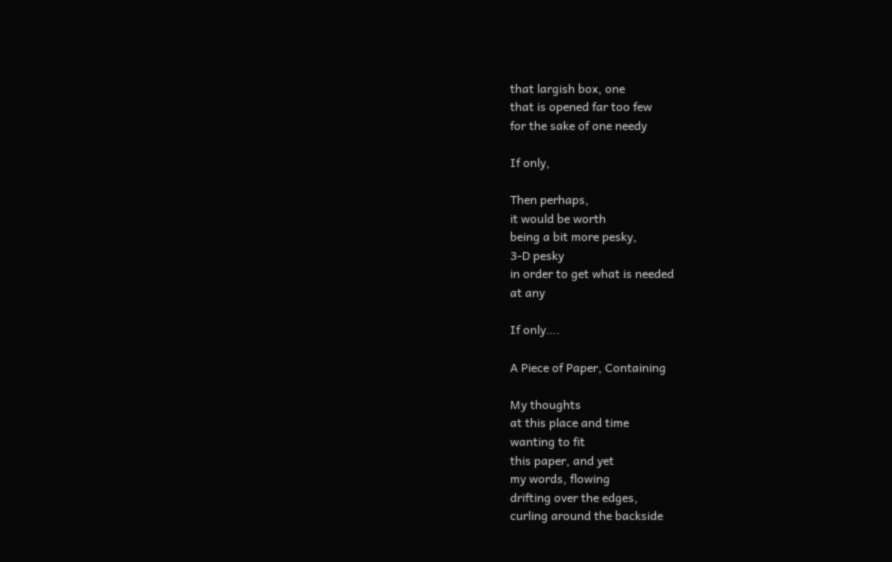that largish box, one
that is opened far too few
for the sake of one needy

If only,

Then perhaps,
it would be worth
being a bit more pesky,
3-D pesky
in order to get what is needed
at any

If only….

A Piece of Paper, Containing

My thoughts
at this place and time
wanting to fit
this paper, and yet
my words, flowing
drifting over the edges,
curling around the backside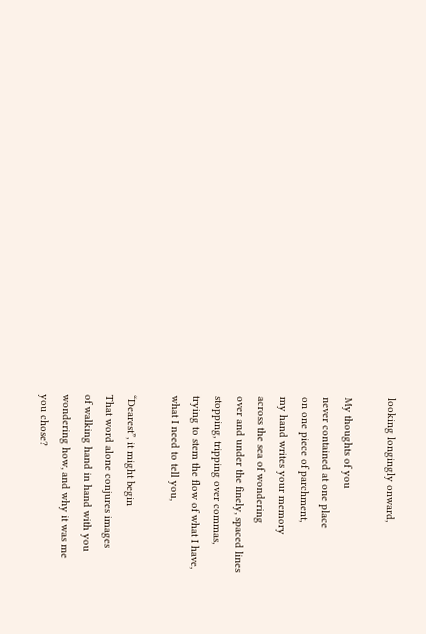looking longingly onward,

My thoughts of you
never contained at one place
on one piece of parchment,
my hand writes your memory
across the sea of wondering
over and under the finely, spaced lines
stopping, tripping over commas,
trying to stem the flow of what I have,
what I need to tell you,

“Dearest”, it might begin
That word alone conjures images
of walking hand in hand with you
wondering how, and why it was me
you chose?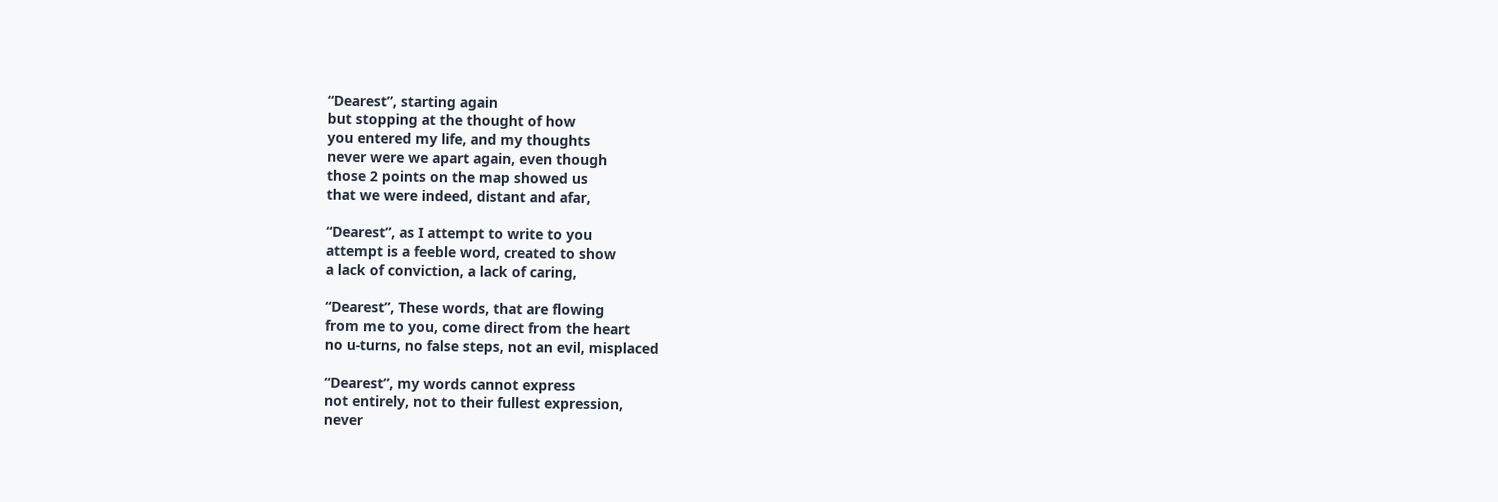“Dearest”, starting again
but stopping at the thought of how
you entered my life, and my thoughts
never were we apart again, even though
those 2 points on the map showed us
that we were indeed, distant and afar,

“Dearest”, as I attempt to write to you
attempt is a feeble word, created to show
a lack of conviction, a lack of caring,

“Dearest”, These words, that are flowing
from me to you, come direct from the heart
no u-turns, no false steps, not an evil, misplaced

“Dearest”, my words cannot express
not entirely, not to their fullest expression,
never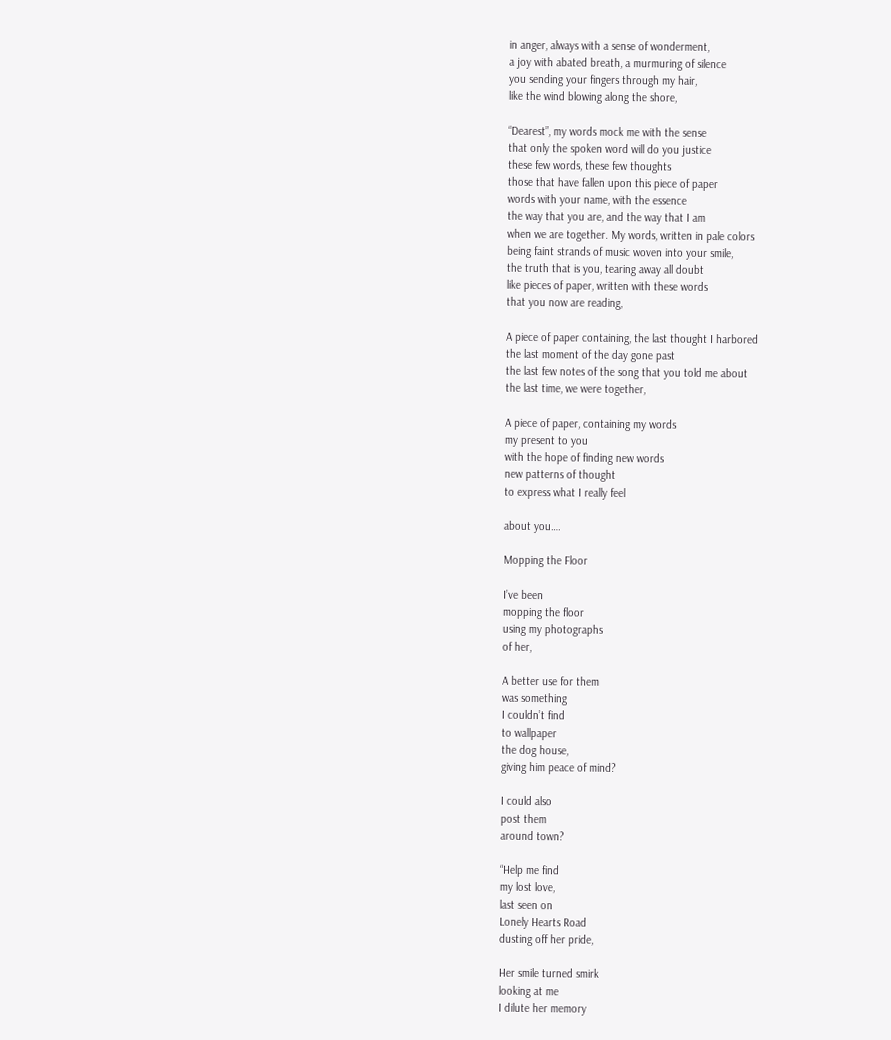in anger, always with a sense of wonderment,
a joy with abated breath, a murmuring of silence
you sending your fingers through my hair,
like the wind blowing along the shore,

“Dearest”, my words mock me with the sense
that only the spoken word will do you justice
these few words, these few thoughts
those that have fallen upon this piece of paper
words with your name, with the essence
the way that you are, and the way that I am
when we are together. My words, written in pale colors
being faint strands of music woven into your smile,
the truth that is you, tearing away all doubt
like pieces of paper, written with these words
that you now are reading,

A piece of paper containing, the last thought I harbored
the last moment of the day gone past
the last few notes of the song that you told me about
the last time, we were together,

A piece of paper, containing my words
my present to you
with the hope of finding new words
new patterns of thought
to express what I really feel

about you….

Mopping the Floor

I’ve been
mopping the floor
using my photographs
of her,

A better use for them
was something
I couldn’t find
to wallpaper
the dog house,
giving him peace of mind?

I could also
post them
around town?

“Help me find
my lost love,
last seen on
Lonely Hearts Road
dusting off her pride,

Her smile turned smirk
looking at me
I dilute her memory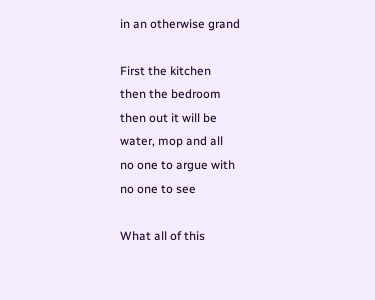in an otherwise grand

First the kitchen
then the bedroom
then out it will be
water, mop and all
no one to argue with
no one to see

What all of this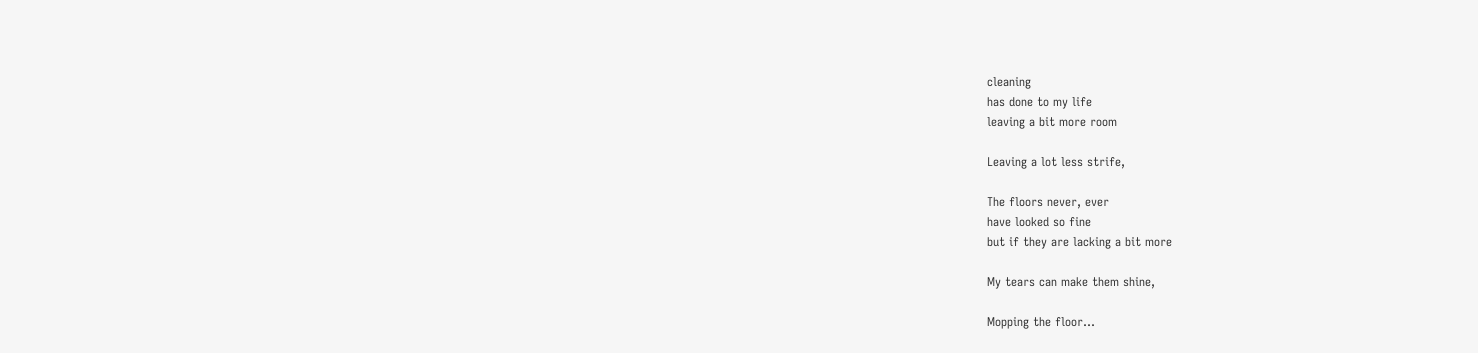cleaning
has done to my life
leaving a bit more room

Leaving a lot less strife,

The floors never, ever
have looked so fine
but if they are lacking a bit more

My tears can make them shine,

Mopping the floor…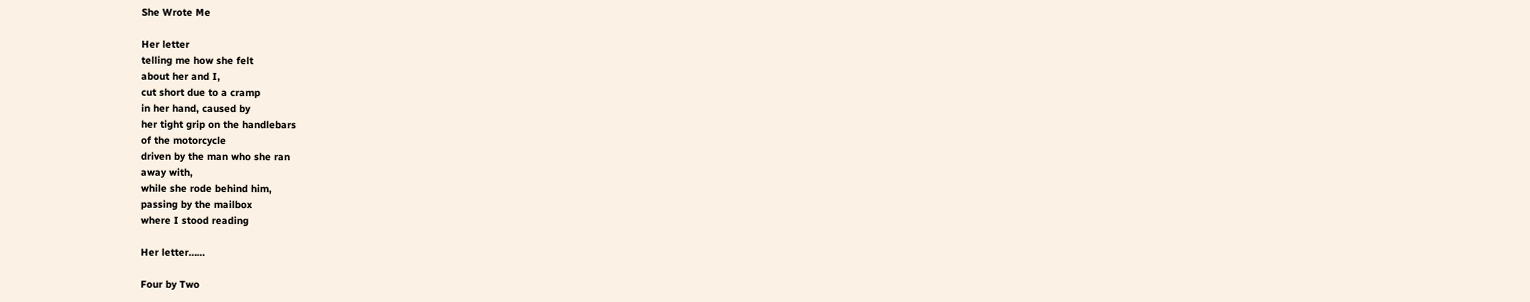She Wrote Me

Her letter
telling me how she felt
about her and I,
cut short due to a cramp
in her hand, caused by
her tight grip on the handlebars
of the motorcycle
driven by the man who she ran
away with,
while she rode behind him,
passing by the mailbox
where I stood reading

Her letter……

Four by Two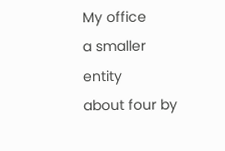My office
a smaller entity
about four by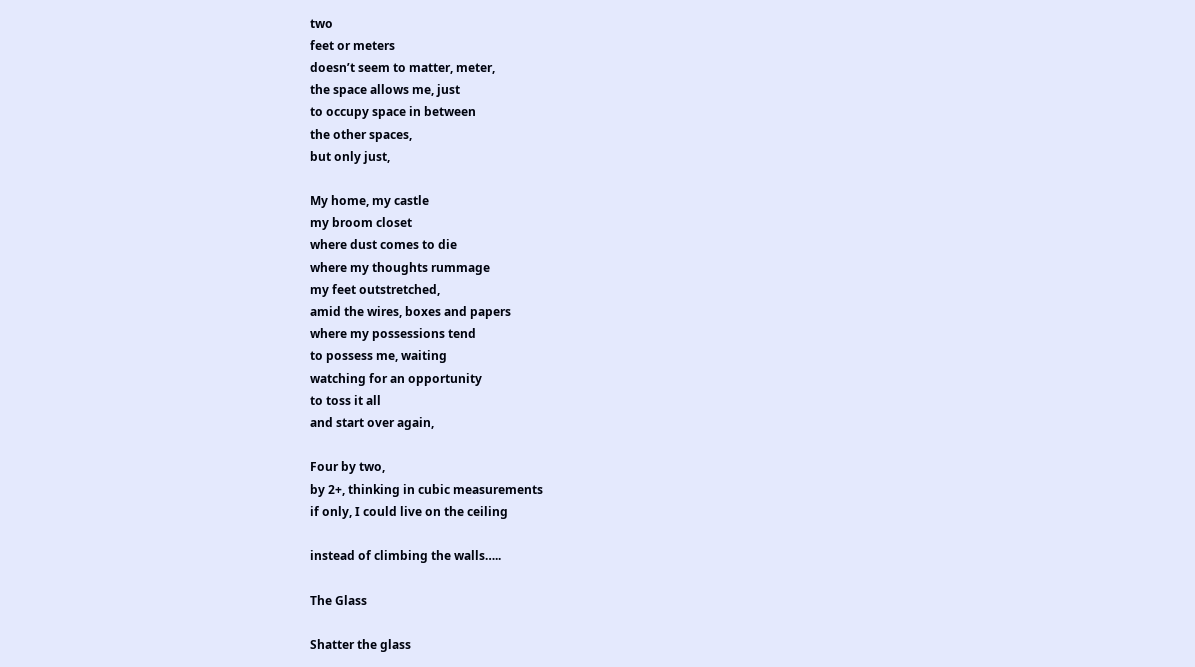two
feet or meters
doesn’t seem to matter, meter,
the space allows me, just
to occupy space in between
the other spaces,
but only just,

My home, my castle
my broom closet
where dust comes to die
where my thoughts rummage
my feet outstretched,
amid the wires, boxes and papers
where my possessions tend
to possess me, waiting
watching for an opportunity
to toss it all
and start over again,

Four by two,
by 2+, thinking in cubic measurements
if only, I could live on the ceiling

instead of climbing the walls…..

The Glass

Shatter the glass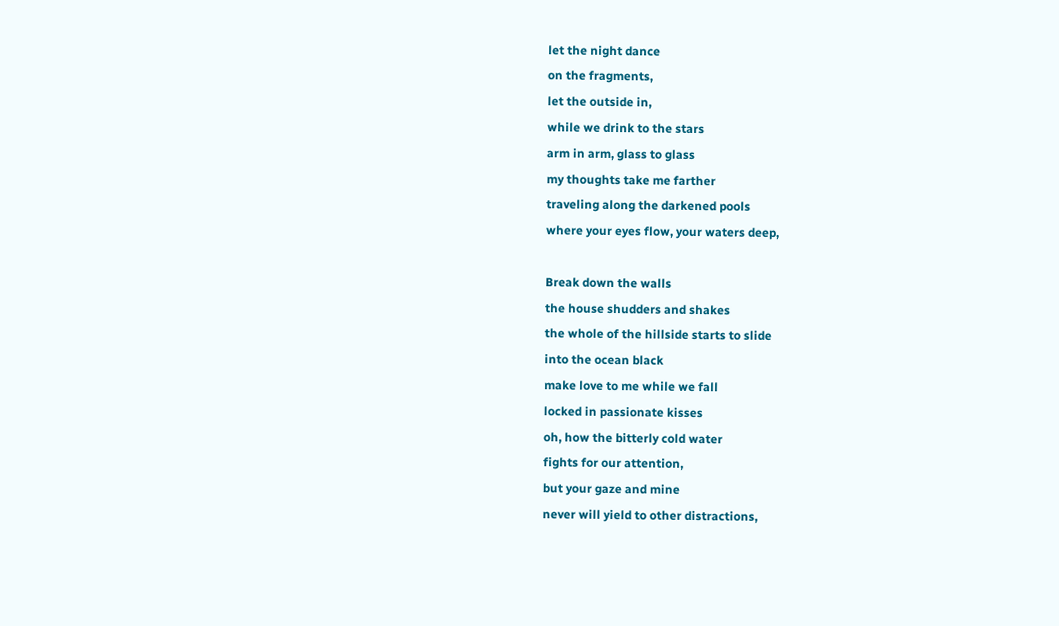let the night dance
on the fragments,
let the outside in,
while we drink to the stars
arm in arm, glass to glass
my thoughts take me farther
traveling along the darkened pools
where your eyes flow, your waters deep,

Break down the walls
the house shudders and shakes
the whole of the hillside starts to slide
into the ocean black
make love to me while we fall
locked in passionate kisses
oh, how the bitterly cold water
fights for our attention,
but your gaze and mine
never will yield to other distractions,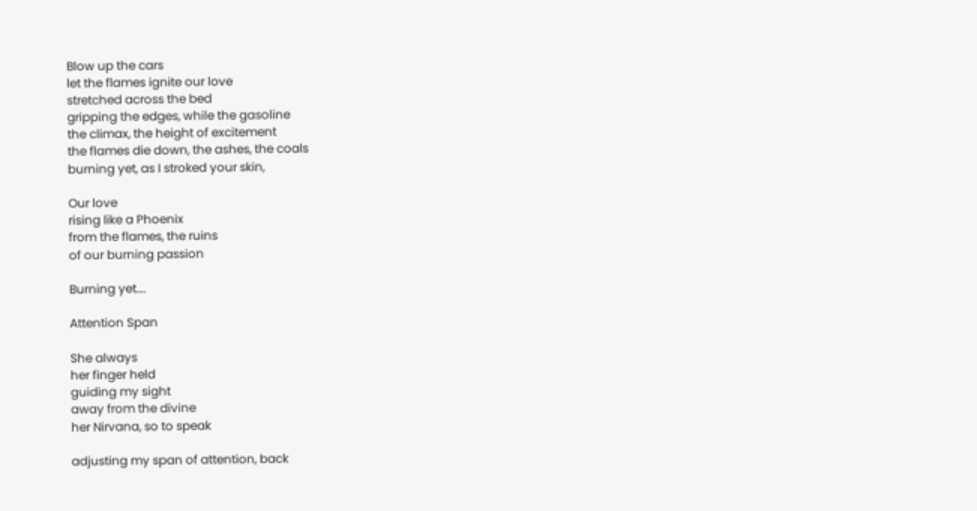Blow up the cars
let the flames ignite our love
stretched across the bed
gripping the edges, while the gasoline
the climax, the height of excitement
the flames die down, the ashes, the coals
burning yet, as I stroked your skin,

Our love
rising like a Phoenix
from the flames, the ruins
of our burning passion

Burning yet….

Attention Span

She always
her finger held
guiding my sight
away from the divine
her Nirvana, so to speak

adjusting my span of attention, back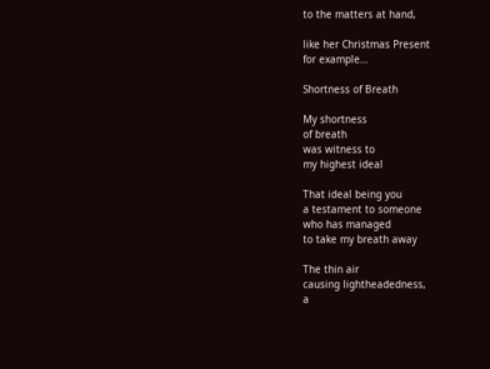to the matters at hand,

like her Christmas Present
for example…

Shortness of Breath

My shortness
of breath
was witness to
my highest ideal

That ideal being you
a testament to someone
who has managed
to take my breath away

The thin air
causing lightheadedness,
a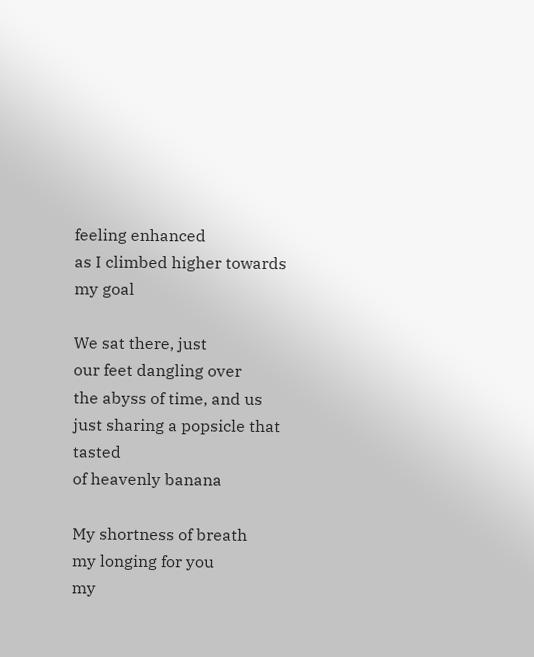feeling enhanced
as I climbed higher towards
my goal

We sat there, just
our feet dangling over
the abyss of time, and us
just sharing a popsicle that tasted
of heavenly banana

My shortness of breath
my longing for you
my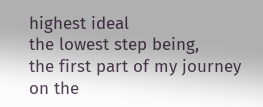highest ideal
the lowest step being,
the first part of my journey
on the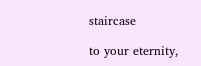staircase

to your eternity,